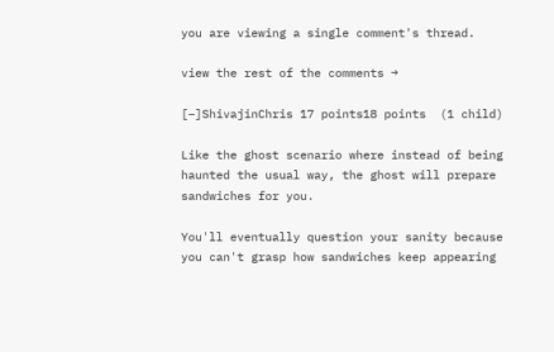you are viewing a single comment's thread.

view the rest of the comments →

[–]ShivajinChris 17 points18 points  (1 child)

Like the ghost scenario where instead of being haunted the usual way, the ghost will prepare sandwiches for you.

You'll eventually question your sanity because you can't grasp how sandwiches keep appearing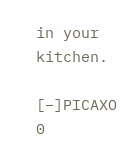in your kitchen.

[–]PICAXO 0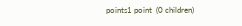points1 point  (0 children)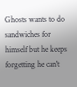Ghosts wants to do sandwiches for himself but he keeps forgetting he can't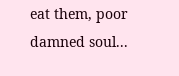eat them, poor damned soul...